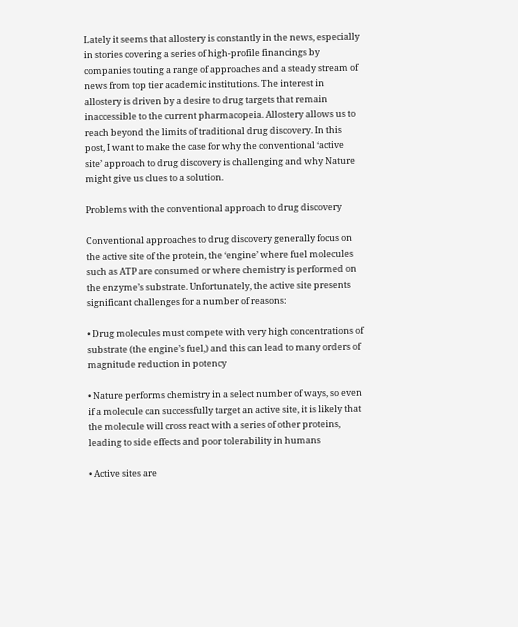Lately it seems that allostery is constantly in the news, especially in stories covering a series of high-profile financings by companies touting a range of approaches and a steady stream of news from top tier academic institutions. The interest in allostery is driven by a desire to drug targets that remain inaccessible to the current pharmacopeia. Allostery allows us to reach beyond the limits of traditional drug discovery. In this post, I want to make the case for why the conventional ‘active site’ approach to drug discovery is challenging and why Nature might give us clues to a solution.

Problems with the conventional approach to drug discovery

Conventional approaches to drug discovery generally focus on the active site of the protein, the ‘engine’ where fuel molecules such as ATP are consumed or where chemistry is performed on the enzyme’s substrate. Unfortunately, the active site presents significant challenges for a number of reasons:

• Drug molecules must compete with very high concentrations of substrate (the engine’s fuel,) and this can lead to many orders of magnitude reduction in potency

• Nature performs chemistry in a select number of ways, so even if a molecule can successfully target an active site, it is likely that the molecule will cross react with a series of other proteins, leading to side effects and poor tolerability in humans

• Active sites are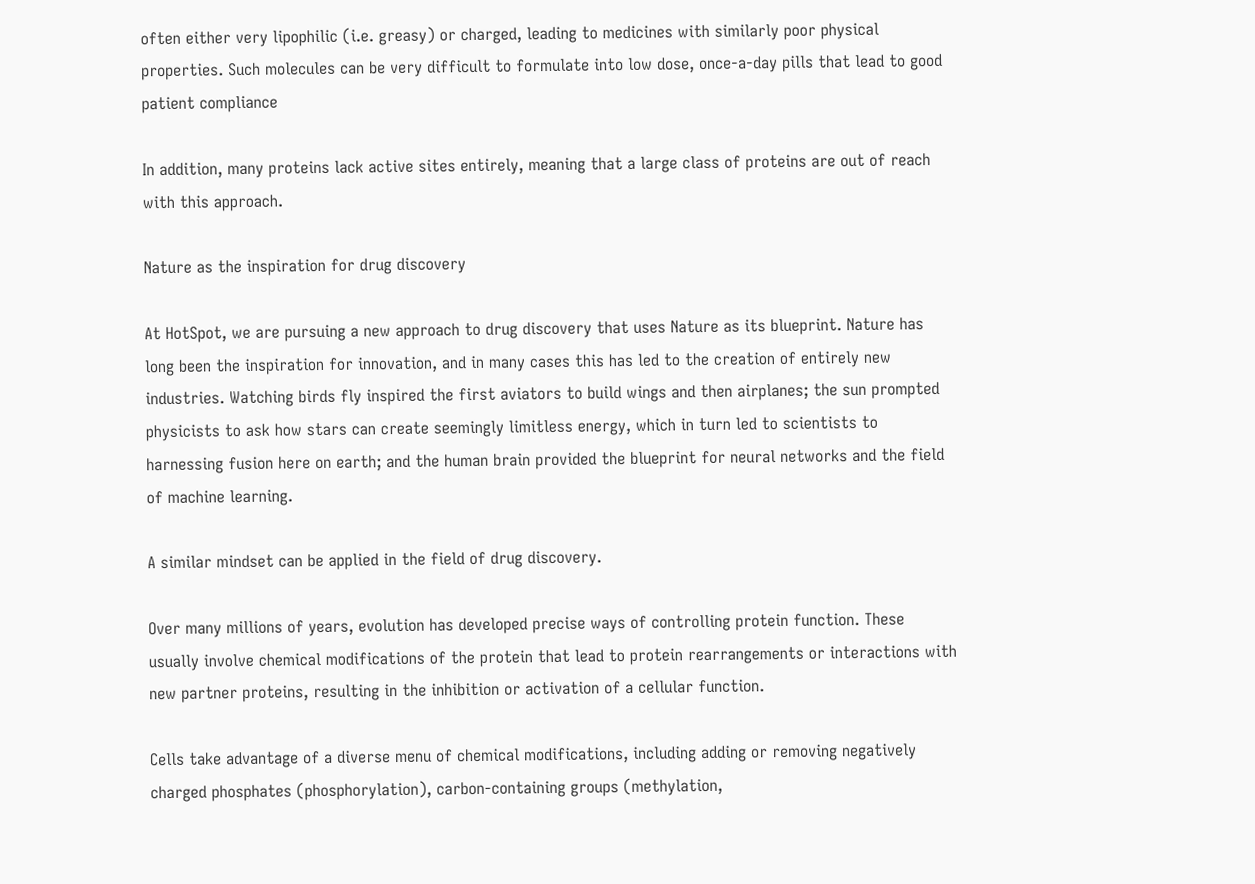often either very lipophilic (i.e. greasy) or charged, leading to medicines with similarly poor physical properties. Such molecules can be very difficult to formulate into low dose, once-a-day pills that lead to good patient compliance

In addition, many proteins lack active sites entirely, meaning that a large class of proteins are out of reach with this approach.

Nature as the inspiration for drug discovery

At HotSpot, we are pursuing a new approach to drug discovery that uses Nature as its blueprint. Nature has long been the inspiration for innovation, and in many cases this has led to the creation of entirely new industries. Watching birds fly inspired the first aviators to build wings and then airplanes; the sun prompted physicists to ask how stars can create seemingly limitless energy, which in turn led to scientists to harnessing fusion here on earth; and the human brain provided the blueprint for neural networks and the field of machine learning.

A similar mindset can be applied in the field of drug discovery.

Over many millions of years, evolution has developed precise ways of controlling protein function. These usually involve chemical modifications of the protein that lead to protein rearrangements or interactions with new partner proteins, resulting in the inhibition or activation of a cellular function.

Cells take advantage of a diverse menu of chemical modifications, including adding or removing negatively charged phosphates (phosphorylation), carbon-containing groups (methylation,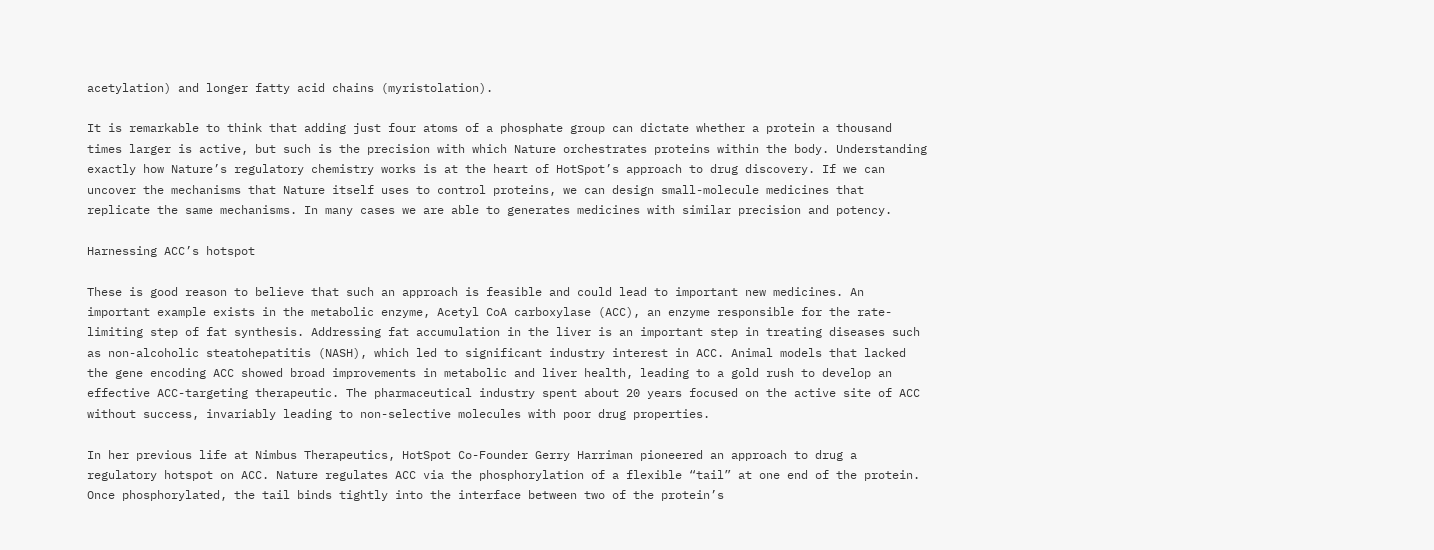acetylation) and longer fatty acid chains (myristolation).

It is remarkable to think that adding just four atoms of a phosphate group can dictate whether a protein a thousand times larger is active, but such is the precision with which Nature orchestrates proteins within the body. Understanding exactly how Nature’s regulatory chemistry works is at the heart of HotSpot’s approach to drug discovery. If we can uncover the mechanisms that Nature itself uses to control proteins, we can design small-molecule medicines that replicate the same mechanisms. In many cases we are able to generates medicines with similar precision and potency.

Harnessing ACC’s hotspot

These is good reason to believe that such an approach is feasible and could lead to important new medicines. An important example exists in the metabolic enzyme, Acetyl CoA carboxylase (ACC), an enzyme responsible for the rate-limiting step of fat synthesis. Addressing fat accumulation in the liver is an important step in treating diseases such as non-alcoholic steatohepatitis (NASH), which led to significant industry interest in ACC. Animal models that lacked the gene encoding ACC showed broad improvements in metabolic and liver health, leading to a gold rush to develop an effective ACC-targeting therapeutic. The pharmaceutical industry spent about 20 years focused on the active site of ACC without success, invariably leading to non-selective molecules with poor drug properties.

In her previous life at Nimbus Therapeutics, HotSpot Co-Founder Gerry Harriman pioneered an approach to drug a regulatory hotspot on ACC. Nature regulates ACC via the phosphorylation of a flexible “tail” at one end of the protein. Once phosphorylated, the tail binds tightly into the interface between two of the protein’s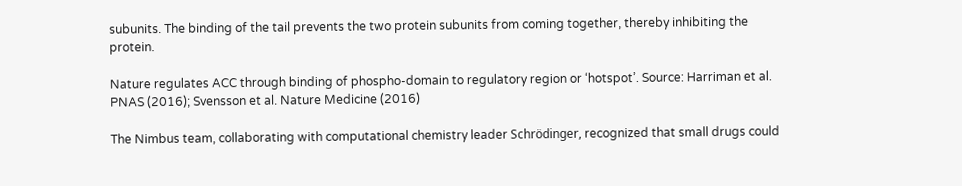subunits. The binding of the tail prevents the two protein subunits from coming together, thereby inhibiting the protein.

Nature regulates ACC through binding of phospho-domain to regulatory region or ‘hotspot’. Source: Harriman et al. PNAS (2016); Svensson et al. Nature Medicine (2016)

The Nimbus team, collaborating with computational chemistry leader Schrödinger, recognized that small drugs could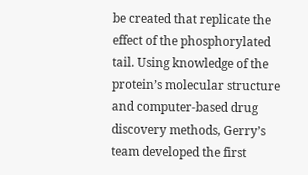be created that replicate the effect of the phosphorylated tail. Using knowledge of the protein’s molecular structure and computer-based drug discovery methods, Gerry’s team developed the first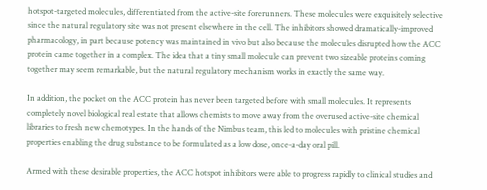hotspot-targeted molecules, differentiated from the active-site forerunners. These molecules were exquisitely selective since the natural regulatory site was not present elsewhere in the cell. The inhibitors showed dramatically-improved pharmacology, in part because potency was maintained in vivo but also because the molecules disrupted how the ACC protein came together in a complex. The idea that a tiny small molecule can prevent two sizeable proteins coming together may seem remarkable, but the natural regulatory mechanism works in exactly the same way.

In addition, the pocket on the ACC protein has never been targeted before with small molecules. It represents completely novel biological real estate that allows chemists to move away from the overused active-site chemical libraries to fresh new chemotypes. In the hands of the Nimbus team, this led to molecules with pristine chemical properties enabling the drug substance to be formulated as a low dose, once-a-day oral pill.

Armed with these desirable properties, the ACC hotspot inhibitors were able to progress rapidly to clinical studies and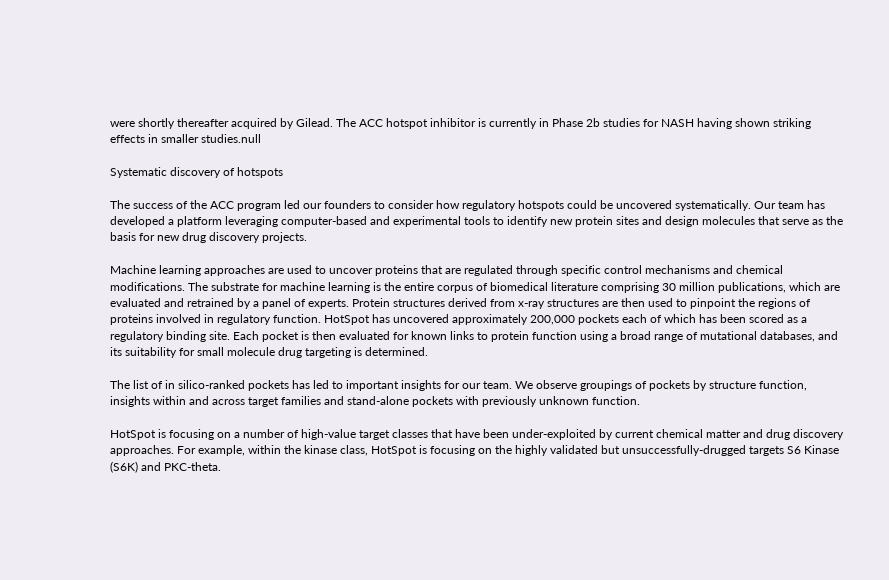were shortly thereafter acquired by Gilead. The ACC hotspot inhibitor is currently in Phase 2b studies for NASH having shown striking effects in smaller studies.null

Systematic discovery of hotspots

The success of the ACC program led our founders to consider how regulatory hotspots could be uncovered systematically. Our team has developed a platform leveraging computer-based and experimental tools to identify new protein sites and design molecules that serve as the basis for new drug discovery projects.

Machine learning approaches are used to uncover proteins that are regulated through specific control mechanisms and chemical modifications. The substrate for machine learning is the entire corpus of biomedical literature comprising 30 million publications, which are evaluated and retrained by a panel of experts. Protein structures derived from x-ray structures are then used to pinpoint the regions of proteins involved in regulatory function. HotSpot has uncovered approximately 200,000 pockets each of which has been scored as a regulatory binding site. Each pocket is then evaluated for known links to protein function using a broad range of mutational databases, and its suitability for small molecule drug targeting is determined.

The list of in silico-ranked pockets has led to important insights for our team. We observe groupings of pockets by structure function, insights within and across target families and stand-alone pockets with previously unknown function.

HotSpot is focusing on a number of high-value target classes that have been under-exploited by current chemical matter and drug discovery approaches. For example, within the kinase class, HotSpot is focusing on the highly validated but unsuccessfully-drugged targets S6 Kinase (S6K) and PKC-theta.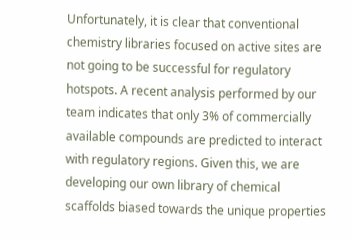Unfortunately, it is clear that conventional chemistry libraries focused on active sites are not going to be successful for regulatory hotspots. A recent analysis performed by our team indicates that only 3% of commercially available compounds are predicted to interact with regulatory regions. Given this, we are developing our own library of chemical scaffolds biased towards the unique properties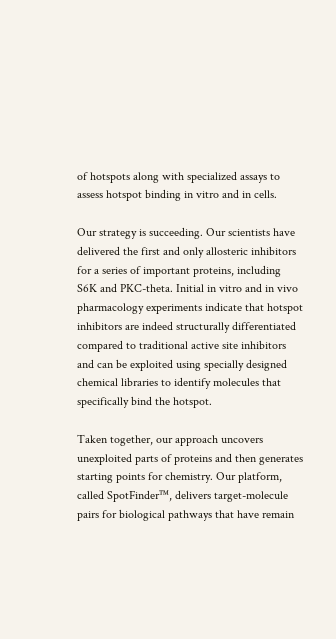of hotspots along with specialized assays to assess hotspot binding in vitro and in cells.

Our strategy is succeeding. Our scientists have delivered the first and only allosteric inhibitors for a series of important proteins, including S6K and PKC-theta. Initial in vitro and in vivo pharmacology experiments indicate that hotspot inhibitors are indeed structurally differentiated compared to traditional active site inhibitors and can be exploited using specially designed chemical libraries to identify molecules that specifically bind the hotspot.

Taken together, our approach uncovers unexploited parts of proteins and then generates starting points for chemistry. Our platform, called SpotFinder™, delivers target-molecule pairs for biological pathways that have remain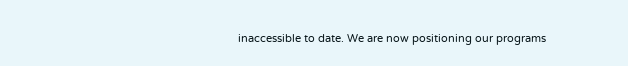inaccessible to date. We are now positioning our programs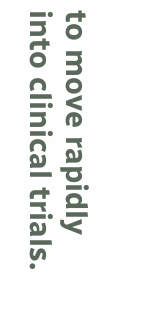to move rapidly into clinical trials.